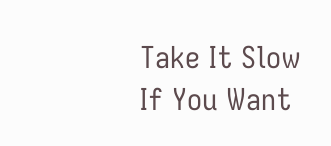Take It Slow If You Want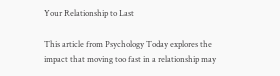Your Relationship to Last

This article from Psychology Today explores the impact that moving too fast in a relationship may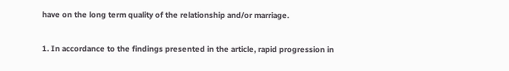have on the long term quality of the relationship and/or marriage.

1. In accordance to the findings presented in the article, rapid progression in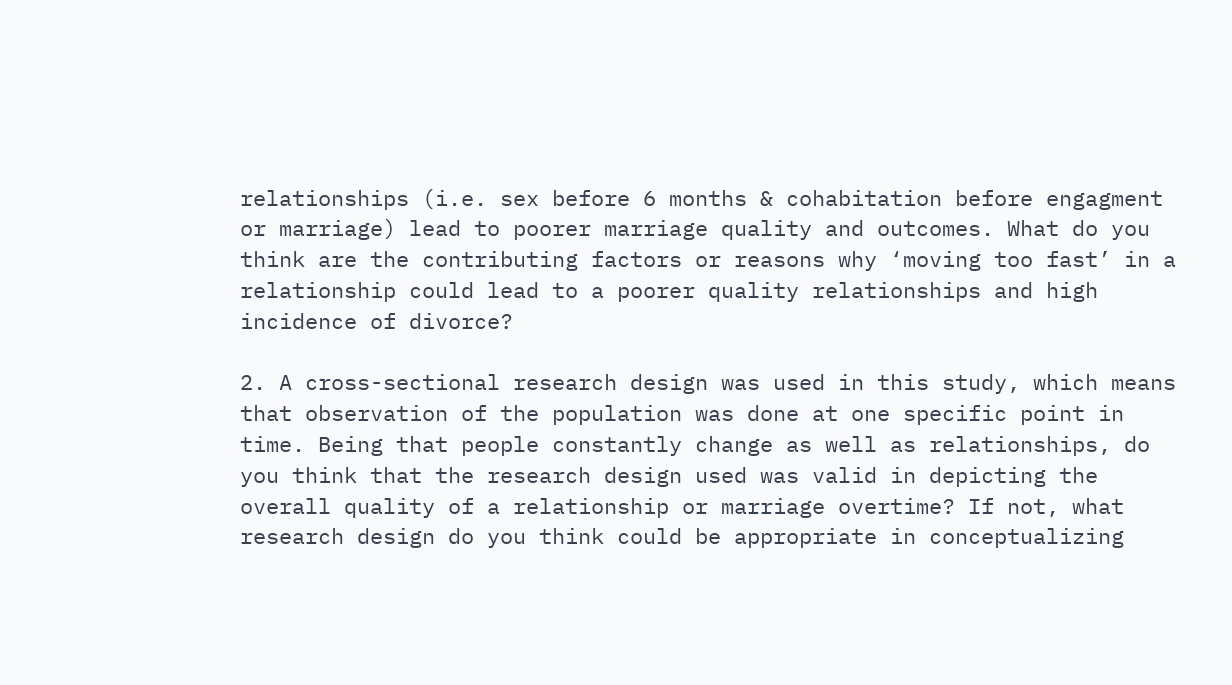relationships (i.e. sex before 6 months & cohabitation before engagment or marriage) lead to poorer marriage quality and outcomes. What do you think are the contributing factors or reasons why ‘moving too fast’ in a relationship could lead to a poorer quality relationships and high incidence of divorce?

2. A cross-sectional research design was used in this study, which means that observation of the population was done at one specific point in time. Being that people constantly change as well as relationships, do you think that the research design used was valid in depicting the overall quality of a relationship or marriage overtime? If not, what research design do you think could be appropriate in conceptualizing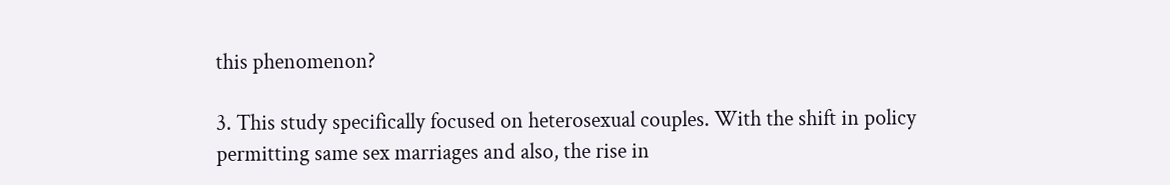this phenomenon?

3. This study specifically focused on heterosexual couples. With the shift in policy permitting same sex marriages and also, the rise in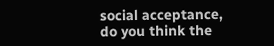social acceptance, do you think the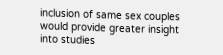inclusion of same sex couples would provide greater insight into studies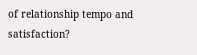of relationship tempo and satisfaction?